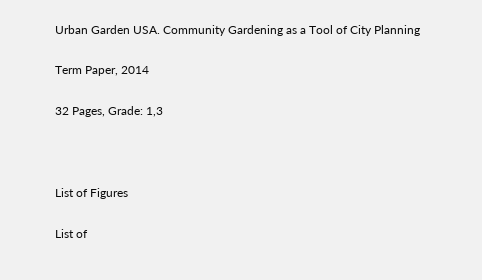Urban Garden USA. Community Gardening as a Tool of City Planning

Term Paper, 2014

32 Pages, Grade: 1,3



List of Figures

List of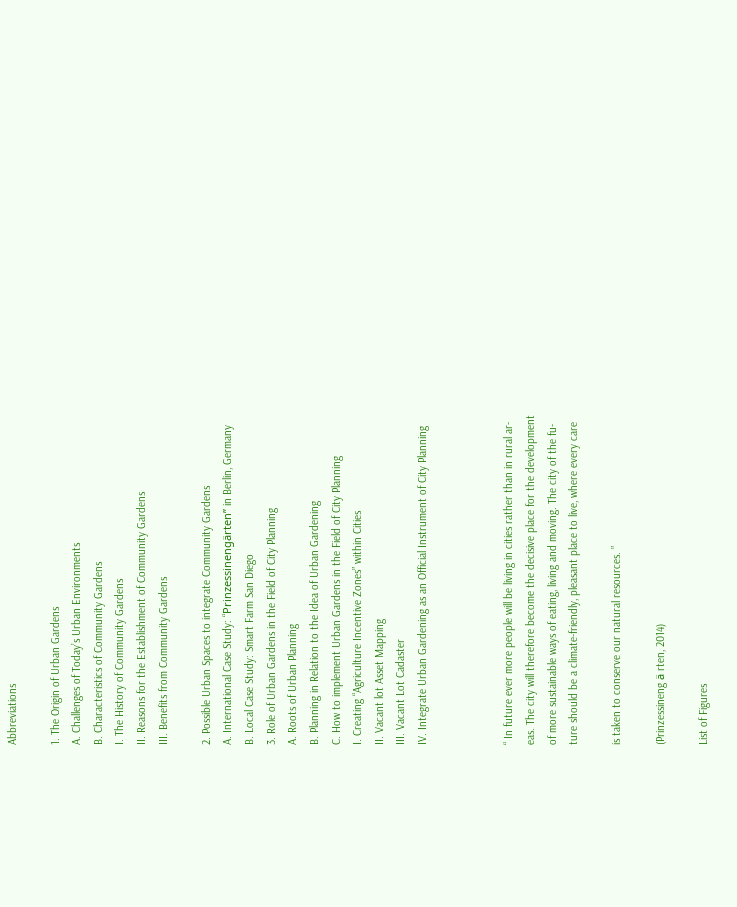Abbreviations

1. The Origin of Urban Gardens
A. Challenges of Today’s Urban Environments
B. Characteristics of Community Gardens
I. The History of Community Gardens
II. Reasons for the Establishment of Community Gardens
III. Benefits from Community Gardens

2. Possible Urban Spaces to integrate Community Gardens
A. International Case Study: “Prinzessinengärten” in Berlin, Germany
B. Local Case Study: Smart Farm San Diego
3. Role of Urban Gardens in the Field of City Planning
A. Roots of Urban Planning
B. Planning in Relation to the Idea of Urban Gardening
C. How to implement Urban Gardens in the Field of City Planning
I. Creating “Agriculture Incentive Zones” within Cities
II. Vacant lot Asset Mapping
III. Vacant Lot Cadaster
IV. Integrate Urban Gardening as an Official Instrument of City Planning



“ In future ever more people will be living in cities rather than in rural ar-
eas. The city will therefore become the decisive place for the development
of more sustainable ways of eating, living and moving. The city of the fu-
ture should be a climate-friendly, pleasant place to live, where every care

is taken to conserve our natural resources. ”

(Prinzessineng ä rten, 2014)

List of Figures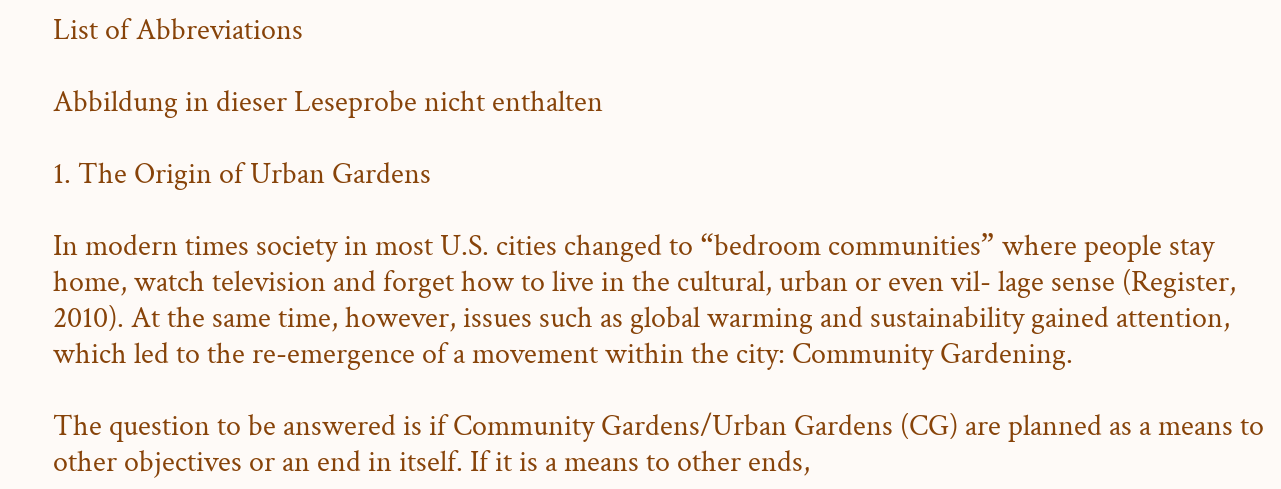List of Abbreviations

Abbildung in dieser Leseprobe nicht enthalten

1. The Origin of Urban Gardens

In modern times society in most U.S. cities changed to “bedroom communities” where people stay home, watch television and forget how to live in the cultural, urban or even vil- lage sense (Register, 2010). At the same time, however, issues such as global warming and sustainability gained attention, which led to the re-emergence of a movement within the city: Community Gardening.

The question to be answered is if Community Gardens/Urban Gardens (CG) are planned as a means to other objectives or an end in itself. If it is a means to other ends,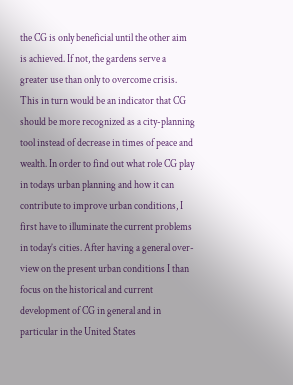the CG is only beneficial until the other aim is achieved. If not, the gardens serve a greater use than only to overcome crisis. This in turn would be an indicator that CG should be more recognized as a city-planning tool instead of decrease in times of peace and wealth. In order to find out what role CG play in todays urban planning and how it can contribute to improve urban conditions, I first have to illuminate the current problems in today’s cities. After having a general over- view on the present urban conditions I than focus on the historical and current development of CG in general and in particular in the United States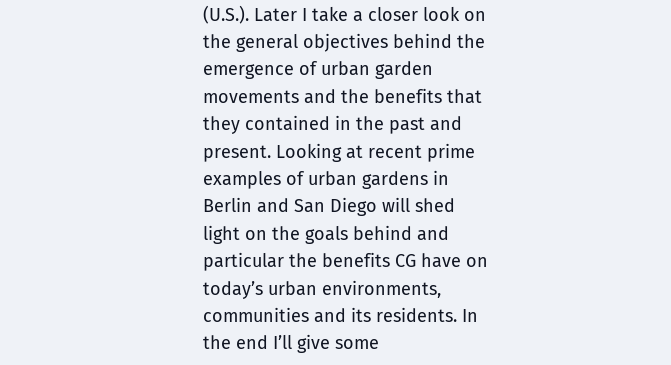(U.S.). Later I take a closer look on the general objectives behind the emergence of urban garden movements and the benefits that they contained in the past and present. Looking at recent prime examples of urban gardens in Berlin and San Diego will shed light on the goals behind and particular the benefits CG have on today’s urban environments, communities and its residents. In the end I’ll give some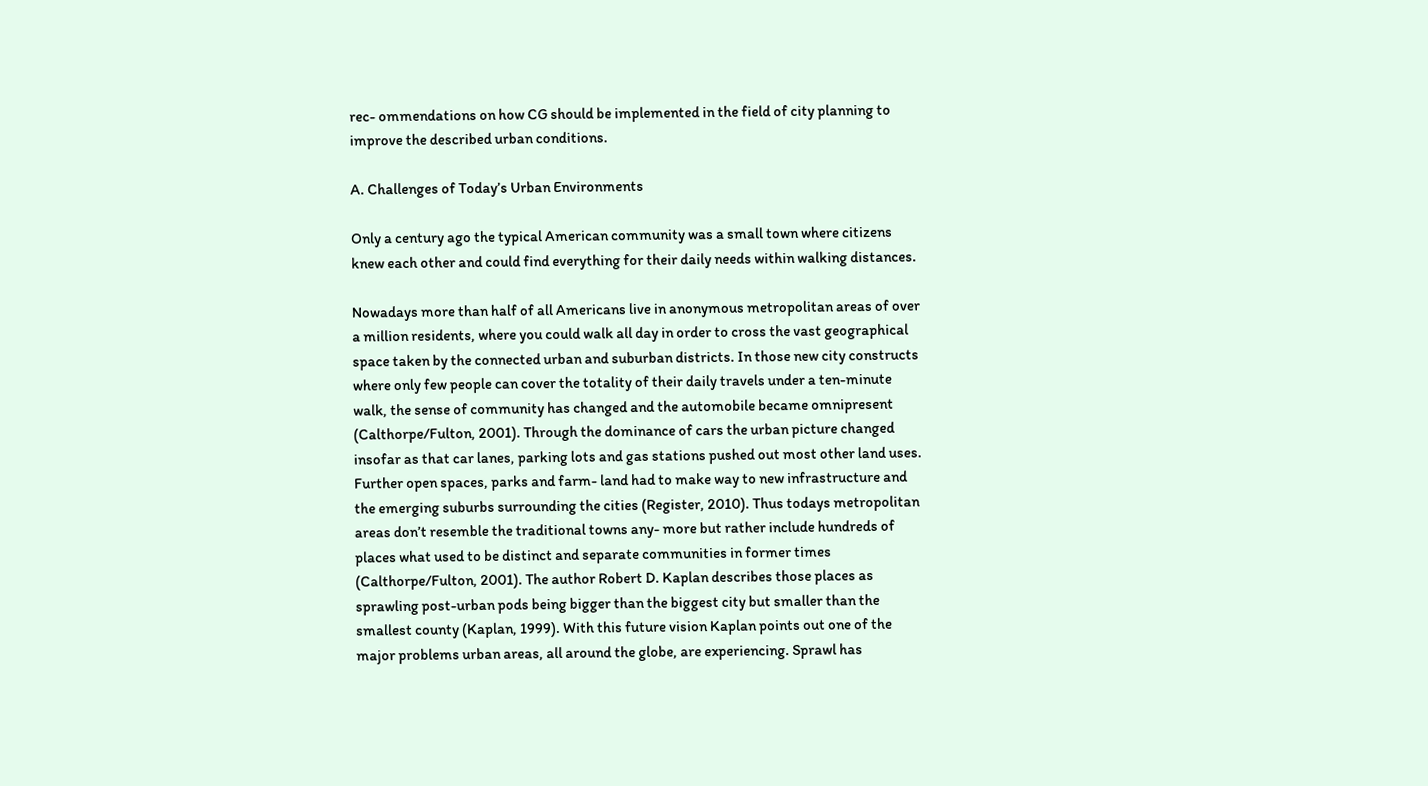rec- ommendations on how CG should be implemented in the field of city planning to improve the described urban conditions.

A. Challenges of Today’s Urban Environments

Only a century ago the typical American community was a small town where citizens knew each other and could find everything for their daily needs within walking distances.

Nowadays more than half of all Americans live in anonymous metropolitan areas of over a million residents, where you could walk all day in order to cross the vast geographical space taken by the connected urban and suburban districts. In those new city constructs where only few people can cover the totality of their daily travels under a ten-minute walk, the sense of community has changed and the automobile became omnipresent (Calthorpe/Fulton, 2001). Through the dominance of cars the urban picture changed insofar as that car lanes, parking lots and gas stations pushed out most other land uses. Further open spaces, parks and farm- land had to make way to new infrastructure and the emerging suburbs surrounding the cities (Register, 2010). Thus todays metropolitan areas don’t resemble the traditional towns any- more but rather include hundreds of places what used to be distinct and separate communities in former times (Calthorpe/Fulton, 2001). The author Robert D. Kaplan describes those places as sprawling post-urban pods being bigger than the biggest city but smaller than the smallest county (Kaplan, 1999). With this future vision Kaplan points out one of the major problems urban areas, all around the globe, are experiencing. Sprawl has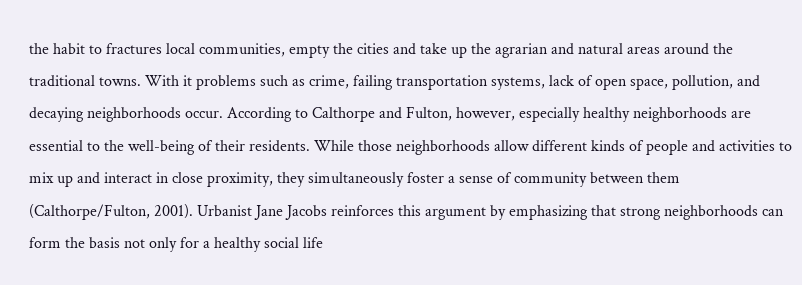the habit to fractures local communities, empty the cities and take up the agrarian and natural areas around the traditional towns. With it problems such as crime, failing transportation systems, lack of open space, pollution, and decaying neighborhoods occur. According to Calthorpe and Fulton, however, especially healthy neighborhoods are essential to the well-being of their residents. While those neighborhoods allow different kinds of people and activities to mix up and interact in close proximity, they simultaneously foster a sense of community between them (Calthorpe/Fulton, 2001). Urbanist Jane Jacobs reinforces this argument by emphasizing that strong neighborhoods can form the basis not only for a healthy social life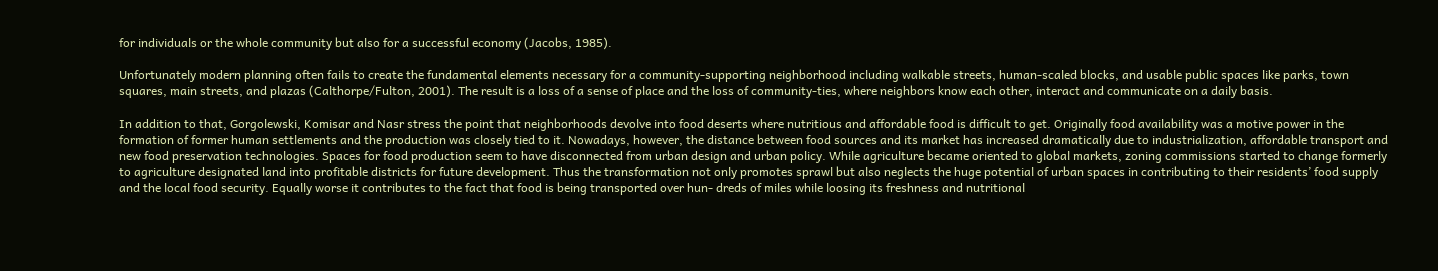for individuals or the whole community but also for a successful economy (Jacobs, 1985).

Unfortunately modern planning often fails to create the fundamental elements necessary for a community-supporting neighborhood including walkable streets, human-scaled blocks, and usable public spaces like parks, town squares, main streets, and plazas (Calthorpe/Fulton, 2001). The result is a loss of a sense of place and the loss of community-ties, where neighbors know each other, interact and communicate on a daily basis.

In addition to that, Gorgolewski, Komisar and Nasr stress the point that neighborhoods devolve into food deserts where nutritious and affordable food is difficult to get. Originally food availability was a motive power in the formation of former human settlements and the production was closely tied to it. Nowadays, however, the distance between food sources and its market has increased dramatically due to industrialization, affordable transport and new food preservation technologies. Spaces for food production seem to have disconnected from urban design and urban policy. While agriculture became oriented to global markets, zoning commissions started to change formerly to agriculture designated land into profitable districts for future development. Thus the transformation not only promotes sprawl but also neglects the huge potential of urban spaces in contributing to their residents’ food supply and the local food security. Equally worse it contributes to the fact that food is being transported over hun- dreds of miles while loosing its freshness and nutritional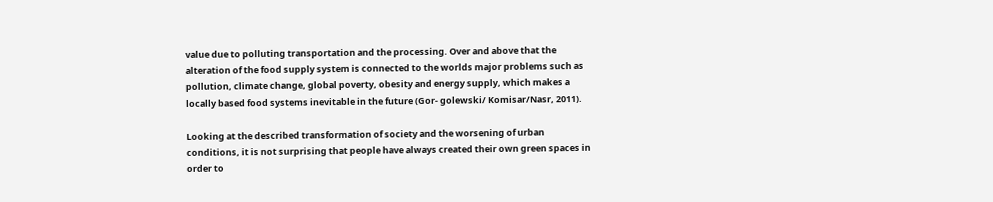value due to polluting transportation and the processing. Over and above that the alteration of the food supply system is connected to the worlds major problems such as pollution, climate change, global poverty, obesity and energy supply, which makes a locally based food systems inevitable in the future (Gor- golewski/ Komisar/Nasr, 2011).

Looking at the described transformation of society and the worsening of urban conditions, it is not surprising that people have always created their own green spaces in order to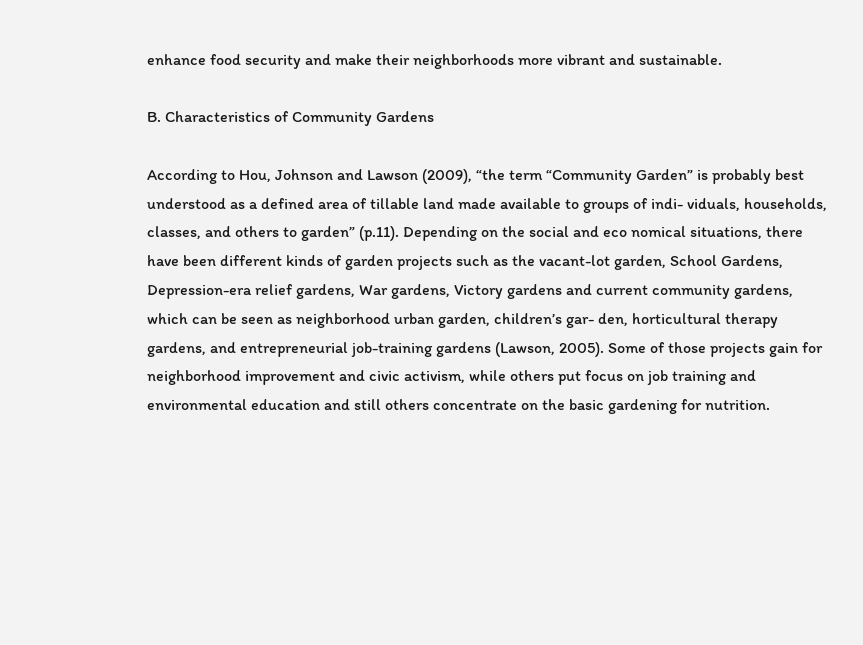enhance food security and make their neighborhoods more vibrant and sustainable.

B. Characteristics of Community Gardens

According to Hou, Johnson and Lawson (2009), “the term “Community Garden” is probably best understood as a defined area of tillable land made available to groups of indi- viduals, households, classes, and others to garden” (p.11). Depending on the social and eco nomical situations, there have been different kinds of garden projects such as the vacant-lot garden, School Gardens, Depression-era relief gardens, War gardens, Victory gardens and current community gardens, which can be seen as neighborhood urban garden, children’s gar- den, horticultural therapy gardens, and entrepreneurial job-training gardens (Lawson, 2005). Some of those projects gain for neighborhood improvement and civic activism, while others put focus on job training and environmental education and still others concentrate on the basic gardening for nutrition.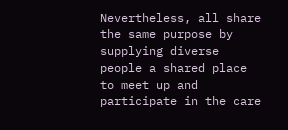Nevertheless, all share the same purpose by supplying diverse people a shared place to meet up and participate in the care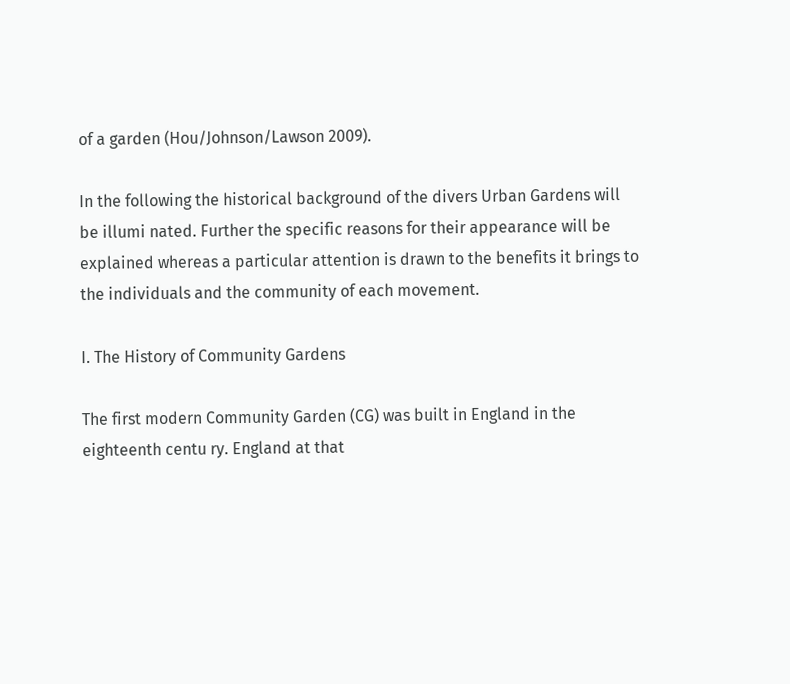of a garden (Hou/Johnson/Lawson 2009).

In the following the historical background of the divers Urban Gardens will be illumi nated. Further the specific reasons for their appearance will be explained whereas a particular attention is drawn to the benefits it brings to the individuals and the community of each movement.

I. The History of Community Gardens

The first modern Community Garden (CG) was built in England in the eighteenth centu ry. England at that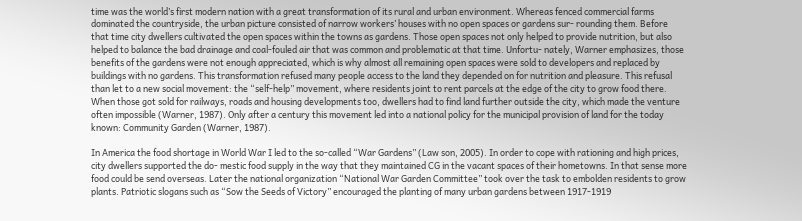time was the world’s first modern nation with a great transformation of its rural and urban environment. Whereas fenced commercial farms dominated the countryside, the urban picture consisted of narrow workers’ houses with no open spaces or gardens sur- rounding them. Before that time city dwellers cultivated the open spaces within the towns as gardens. Those open spaces not only helped to provide nutrition, but also helped to balance the bad drainage and coal-fouled air that was common and problematic at that time. Unfortu- nately, Warner emphasizes, those benefits of the gardens were not enough appreciated, which is why almost all remaining open spaces were sold to developers and replaced by buildings with no gardens. This transformation refused many people access to the land they depended on for nutrition and pleasure. This refusal than let to a new social movement: the “self-help” movement, where residents joint to rent parcels at the edge of the city to grow food there. When those got sold for railways, roads and housing developments too, dwellers had to find land further outside the city, which made the venture often impossible (Warner, 1987). Only after a century this movement led into a national policy for the municipal provision of land for the today known: Community Garden (Warner, 1987).

In America the food shortage in World War I led to the so-called “War Gardens” (Law son, 2005). In order to cope with rationing and high prices, city dwellers supported the do- mestic food supply in the way that they maintained CG in the vacant spaces of their hometowns. In that sense more food could be send overseas. Later the national organization “National War Garden Committee” took over the task to embolden residents to grow plants. Patriotic slogans such as “Sow the Seeds of Victory” encouraged the planting of many urban gardens between 1917-1919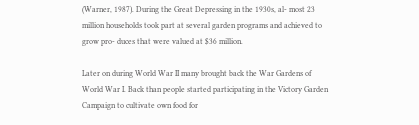(Warner, 1987). During the Great Depressing in the 1930s, al- most 23 million households took part at several garden programs and achieved to grow pro- duces that were valued at $36 million.

Later on during World War II many brought back the War Gardens of World War I. Back than people started participating in the Victory Garden Campaign to cultivate own food for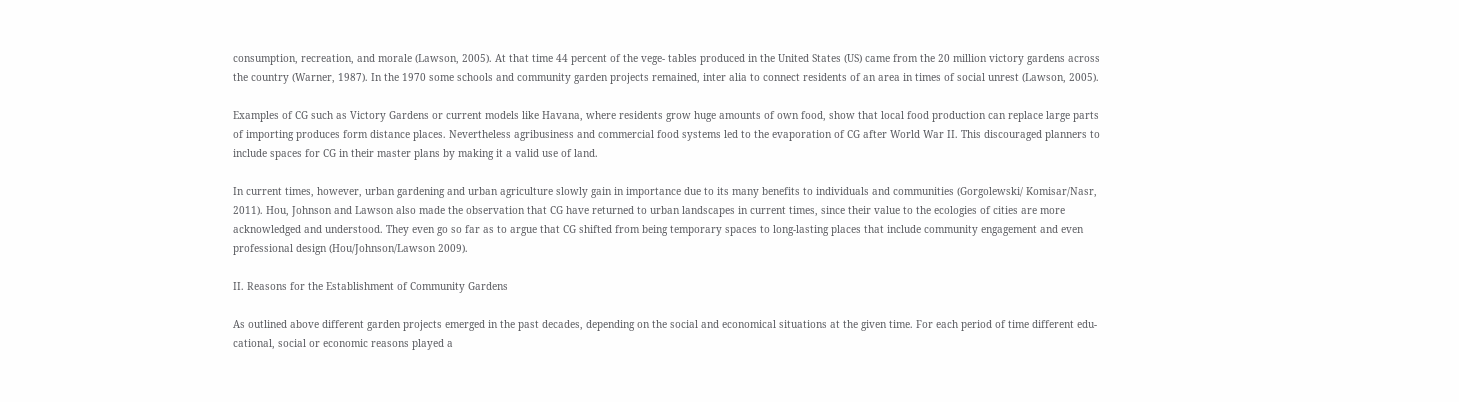consumption, recreation, and morale (Lawson, 2005). At that time 44 percent of the vege- tables produced in the United States (US) came from the 20 million victory gardens across the country (Warner, 1987). In the 1970 some schools and community garden projects remained, inter alia to connect residents of an area in times of social unrest (Lawson, 2005).

Examples of CG such as Victory Gardens or current models like Havana, where residents grow huge amounts of own food, show that local food production can replace large parts of importing produces form distance places. Nevertheless agribusiness and commercial food systems led to the evaporation of CG after World War II. This discouraged planners to include spaces for CG in their master plans by making it a valid use of land.

In current times, however, urban gardening and urban agriculture slowly gain in importance due to its many benefits to individuals and communities (Gorgolewski/ Komisar/Nasr, 2011). Hou, Johnson and Lawson also made the observation that CG have returned to urban landscapes in current times, since their value to the ecologies of cities are more acknowledged and understood. They even go so far as to argue that CG shifted from being temporary spaces to long-lasting places that include community engagement and even professional design (Hou/Johnson/Lawson 2009).

II. Reasons for the Establishment of Community Gardens

As outlined above different garden projects emerged in the past decades, depending on the social and economical situations at the given time. For each period of time different edu- cational, social or economic reasons played a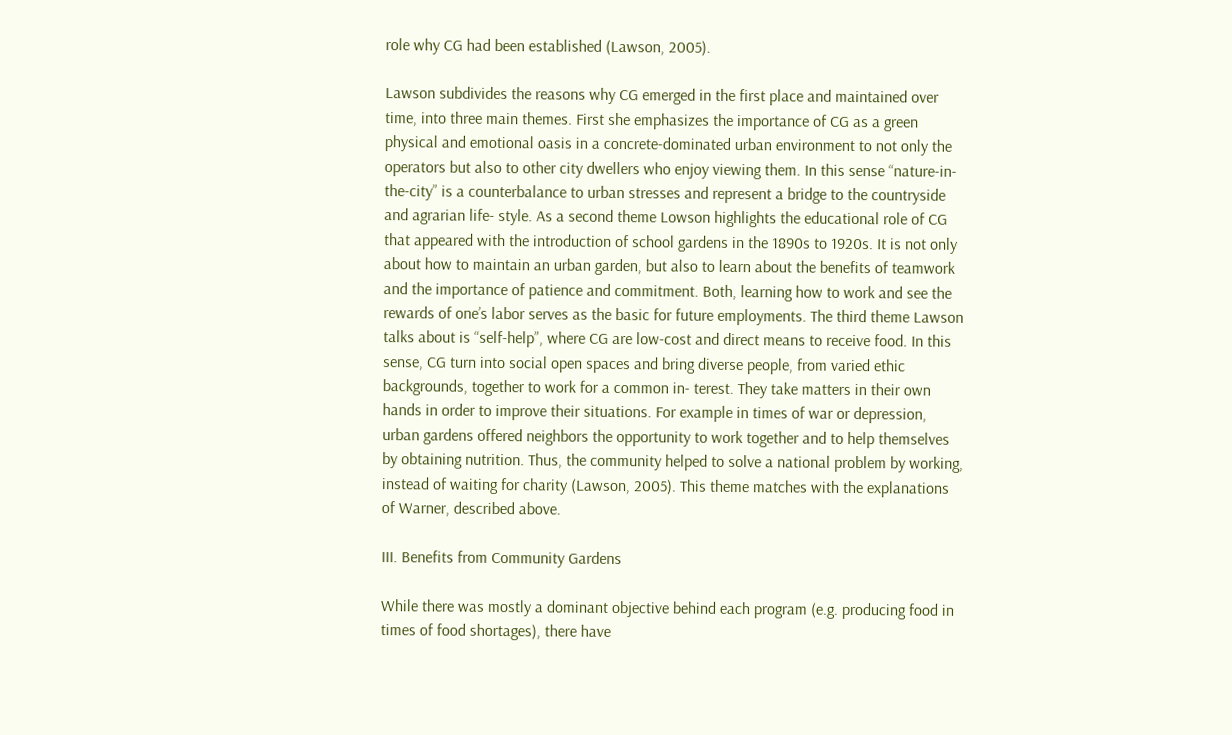role why CG had been established (Lawson, 2005).

Lawson subdivides the reasons why CG emerged in the first place and maintained over time, into three main themes. First she emphasizes the importance of CG as a green physical and emotional oasis in a concrete-dominated urban environment to not only the operators but also to other city dwellers who enjoy viewing them. In this sense “nature-in-the-city” is a counterbalance to urban stresses and represent a bridge to the countryside and agrarian life- style. As a second theme Lowson highlights the educational role of CG that appeared with the introduction of school gardens in the 1890s to 1920s. It is not only about how to maintain an urban garden, but also to learn about the benefits of teamwork and the importance of patience and commitment. Both, learning how to work and see the rewards of one’s labor serves as the basic for future employments. The third theme Lawson talks about is “self-help”, where CG are low-cost and direct means to receive food. In this sense, CG turn into social open spaces and bring diverse people, from varied ethic backgrounds, together to work for a common in- terest. They take matters in their own hands in order to improve their situations. For example in times of war or depression, urban gardens offered neighbors the opportunity to work together and to help themselves by obtaining nutrition. Thus, the community helped to solve a national problem by working, instead of waiting for charity (Lawson, 2005). This theme matches with the explanations of Warner, described above.

III. Benefits from Community Gardens

While there was mostly a dominant objective behind each program (e.g. producing food in times of food shortages), there have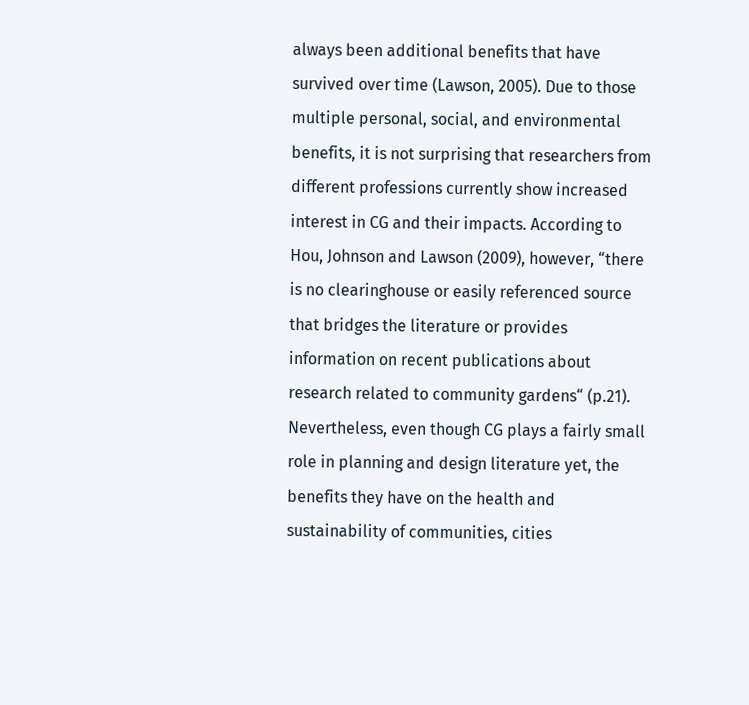always been additional benefits that have survived over time (Lawson, 2005). Due to those multiple personal, social, and environmental benefits, it is not surprising that researchers from different professions currently show increased interest in CG and their impacts. According to Hou, Johnson and Lawson (2009), however, “there is no clearinghouse or easily referenced source that bridges the literature or provides information on recent publications about research related to community gardens“ (p.21). Nevertheless, even though CG plays a fairly small role in planning and design literature yet, the benefits they have on the health and sustainability of communities, cities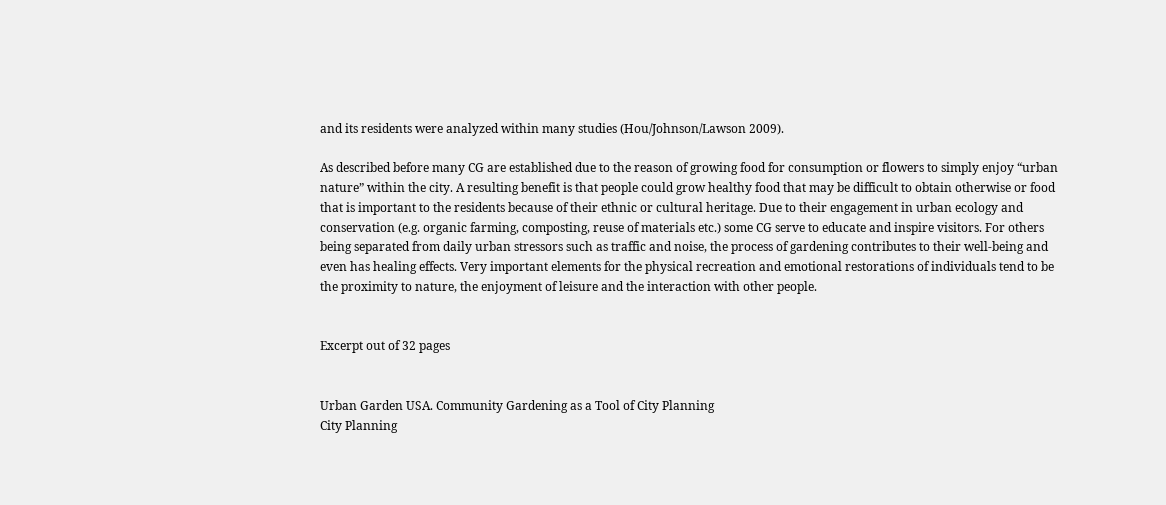and its residents were analyzed within many studies (Hou/Johnson/Lawson 2009).

As described before many CG are established due to the reason of growing food for consumption or flowers to simply enjoy “urban nature” within the city. A resulting benefit is that people could grow healthy food that may be difficult to obtain otherwise or food that is important to the residents because of their ethnic or cultural heritage. Due to their engagement in urban ecology and conservation (e.g. organic farming, composting, reuse of materials etc.) some CG serve to educate and inspire visitors. For others being separated from daily urban stressors such as traffic and noise, the process of gardening contributes to their well-being and even has healing effects. Very important elements for the physical recreation and emotional restorations of individuals tend to be the proximity to nature, the enjoyment of leisure and the interaction with other people.


Excerpt out of 32 pages


Urban Garden USA. Community Gardening as a Tool of City Planning
City Planning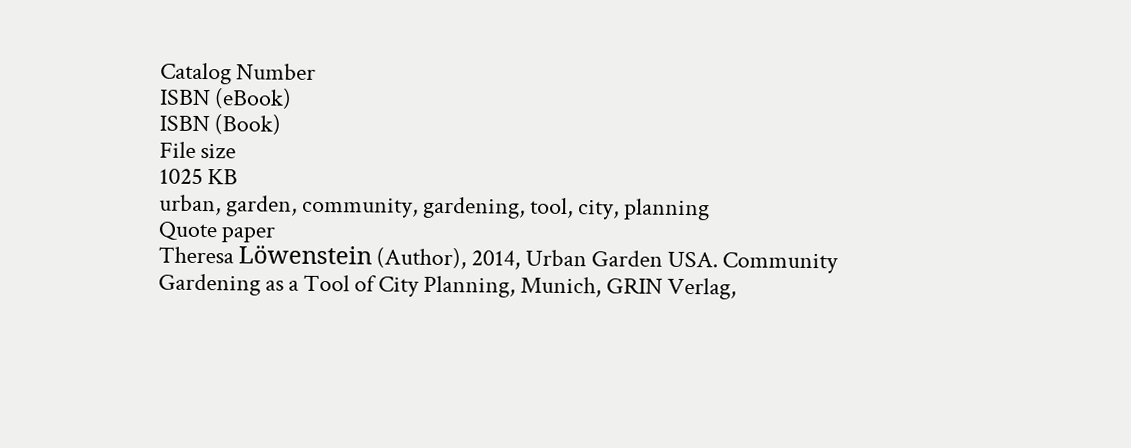Catalog Number
ISBN (eBook)
ISBN (Book)
File size
1025 KB
urban, garden, community, gardening, tool, city, planning
Quote paper
Theresa Löwenstein (Author), 2014, Urban Garden USA. Community Gardening as a Tool of City Planning, Munich, GRIN Verlag,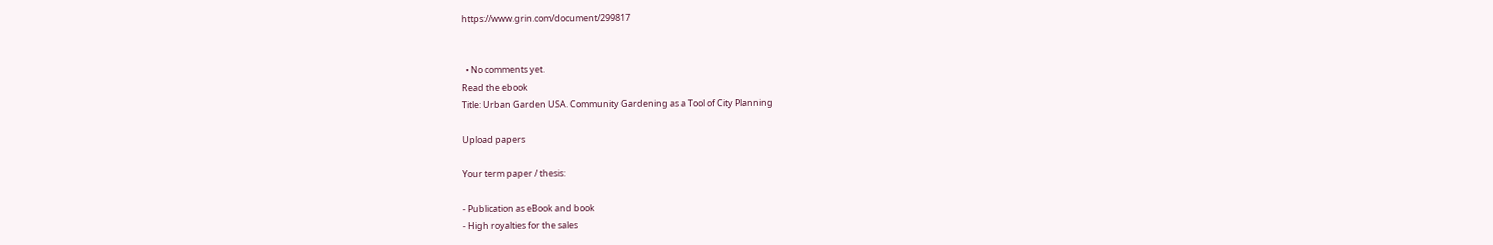https://www.grin.com/document/299817


  • No comments yet.
Read the ebook
Title: Urban Garden USA. Community Gardening as a Tool of City Planning

Upload papers

Your term paper / thesis:

- Publication as eBook and book
- High royalties for the sales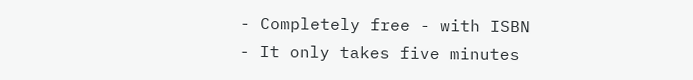- Completely free - with ISBN
- It only takes five minutes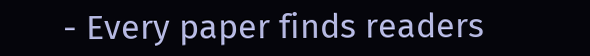- Every paper finds readers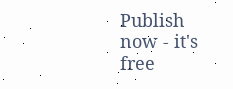Publish now - it's free